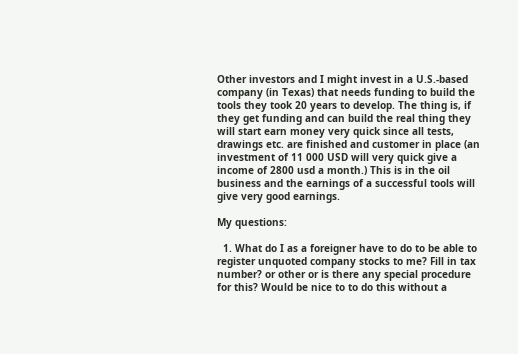Other investors and I might invest in a U.S.-based company (in Texas) that needs funding to build the tools they took 20 years to develop. The thing is, if they get funding and can build the real thing they will start earn money very quick since all tests, drawings etc. are finished and customer in place (an investment of 11 000 USD will very quick give a income of 2800 usd a month.) This is in the oil business and the earnings of a successful tools will give very good earnings.

My questions:

  1. What do I as a foreigner have to do to be able to register unquoted company stocks to me? Fill in tax number? or other or is there any special procedure for this? Would be nice to to do this without a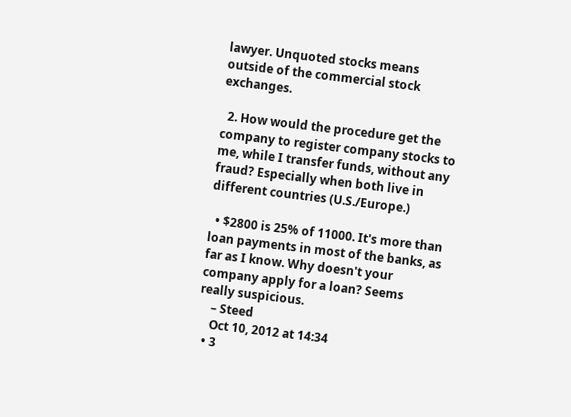lawyer. Unquoted stocks means outside of the commercial stock exchanges.

  2. How would the procedure get the company to register company stocks to me, while I transfer funds, without any fraud? Especially when both live in different countries (U.S./Europe.)

  • $2800 is 25% of 11000. It's more than loan payments in most of the banks, as far as I know. Why doesn't your company apply for a loan? Seems really suspicious.
    – Steed
    Oct 10, 2012 at 14:34
  • 3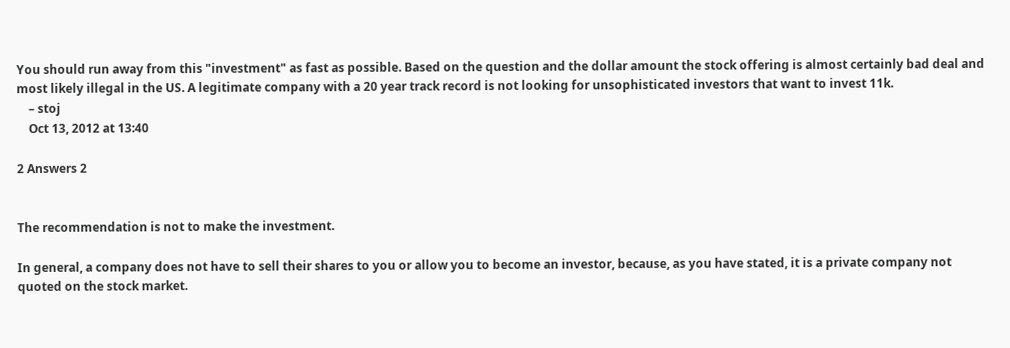You should run away from this "investment" as fast as possible. Based on the question and the dollar amount the stock offering is almost certainly bad deal and most likely illegal in the US. A legitimate company with a 20 year track record is not looking for unsophisticated investors that want to invest 11k.
    – stoj
    Oct 13, 2012 at 13:40

2 Answers 2


The recommendation is not to make the investment.

In general, a company does not have to sell their shares to you or allow you to become an investor, because, as you have stated, it is a private company not quoted on the stock market.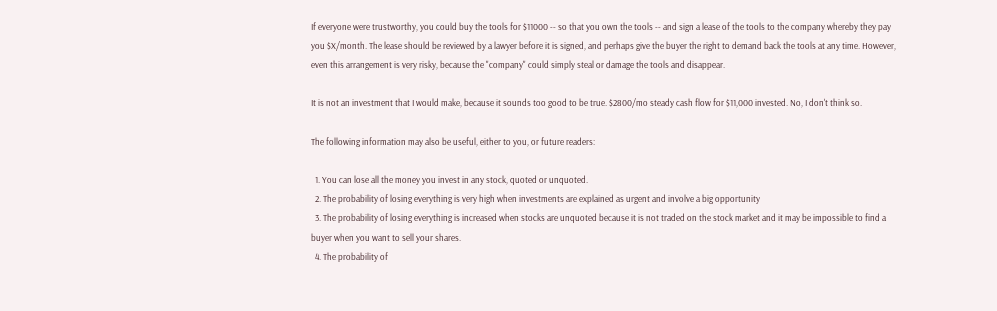If everyone were trustworthy, you could buy the tools for $11000 -- so that you own the tools -- and sign a lease of the tools to the company whereby they pay you $X/month. The lease should be reviewed by a lawyer before it is signed, and perhaps give the buyer the right to demand back the tools at any time. However, even this arrangement is very risky, because the "company" could simply steal or damage the tools and disappear.

It is not an investment that I would make, because it sounds too good to be true. $2800/mo steady cash flow for $11,000 invested. No, I don't think so.

The following information may also be useful, either to you, or future readers:

  1. You can lose all the money you invest in any stock, quoted or unquoted.
  2. The probability of losing everything is very high when investments are explained as urgent and involve a big opportunity
  3. The probability of losing everything is increased when stocks are unquoted because it is not traded on the stock market and it may be impossible to find a buyer when you want to sell your shares.
  4. The probability of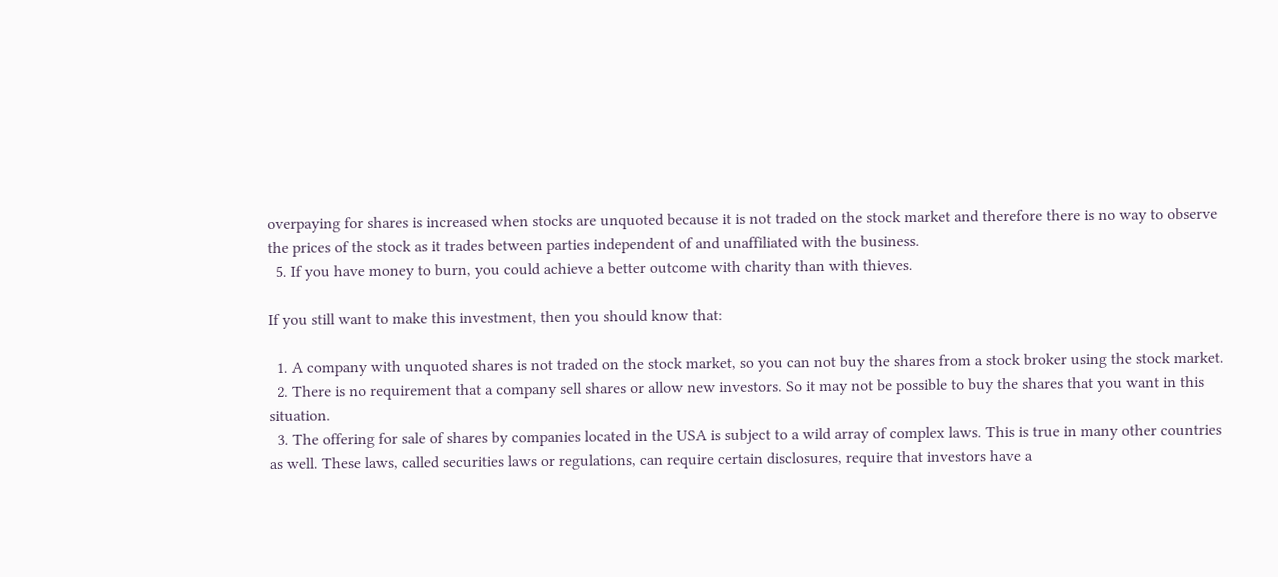overpaying for shares is increased when stocks are unquoted because it is not traded on the stock market and therefore there is no way to observe the prices of the stock as it trades between parties independent of and unaffiliated with the business.
  5. If you have money to burn, you could achieve a better outcome with charity than with thieves.

If you still want to make this investment, then you should know that:

  1. A company with unquoted shares is not traded on the stock market, so you can not buy the shares from a stock broker using the stock market.
  2. There is no requirement that a company sell shares or allow new investors. So it may not be possible to buy the shares that you want in this situation.
  3. The offering for sale of shares by companies located in the USA is subject to a wild array of complex laws. This is true in many other countries as well. These laws, called securities laws or regulations, can require certain disclosures, require that investors have a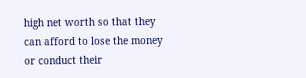high net worth so that they can afford to lose the money or conduct their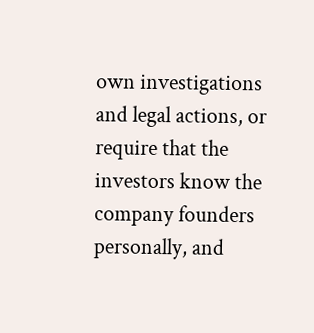own investigations and legal actions, or require that the investors know the company founders personally, and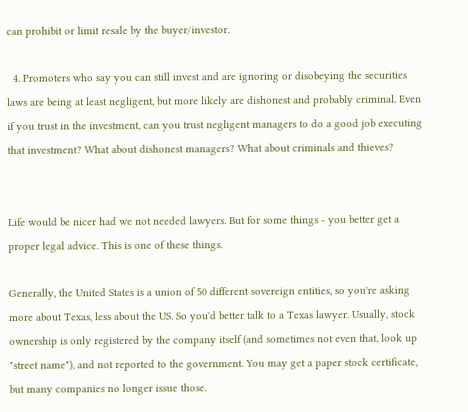can prohibit or limit resale by the buyer/investor.

  4. Promoters who say you can still invest and are ignoring or disobeying the securities laws are being at least negligent, but more likely are dishonest and probably criminal. Even if you trust in the investment, can you trust negligent managers to do a good job executing that investment? What about dishonest managers? What about criminals and thieves?


Life would be nicer had we not needed lawyers. But for some things - you better get a proper legal advice. This is one of these things.

Generally, the United States is a union of 50 different sovereign entities, so you're asking more about Texas, less about the US. So you'd better talk to a Texas lawyer. Usually, stock ownership is only registered by the company itself (and sometimes not even that, look up "street name"), and not reported to the government. You may get a paper stock certificate, but many companies no longer issue those.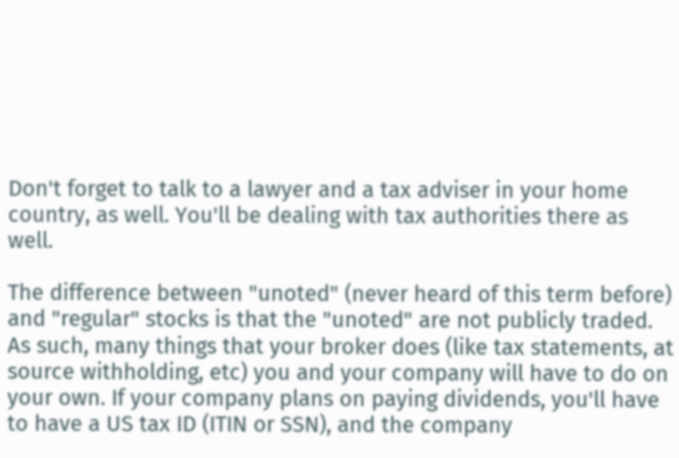Don't forget to talk to a lawyer and a tax adviser in your home country, as well. You'll be dealing with tax authorities there as well.

The difference between "unoted" (never heard of this term before) and "regular" stocks is that the "unoted" are not publicly traded. As such, many things that your broker does (like tax statements, at source withholding, etc) you and your company will have to do on your own. If your company plans on paying dividends, you'll have to have a US tax ID (ITIN or SSN), and the company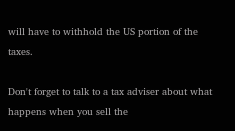will have to withhold the US portion of the taxes.

Don't forget to talk to a tax adviser about what happens when you sell the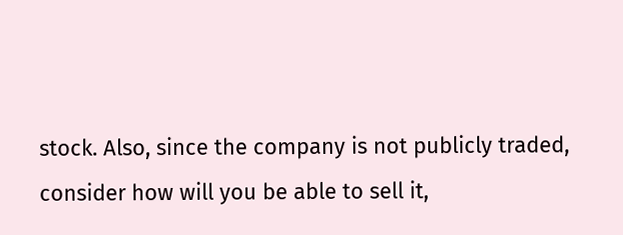stock. Also, since the company is not publicly traded, consider how will you be able to sell it,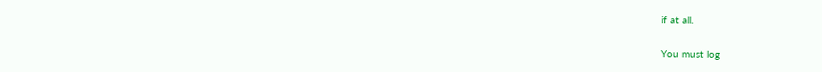if at all.

You must log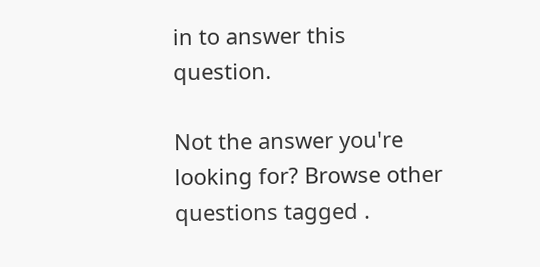in to answer this question.

Not the answer you're looking for? Browse other questions tagged .